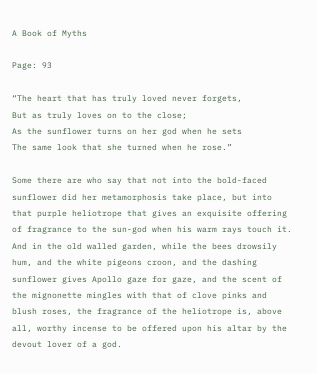A Book of Myths

Page: 93

“The heart that has truly loved never forgets,
But as truly loves on to the close;
As the sunflower turns on her god when he sets
The same look that she turned when he rose.”

Some there are who say that not into the bold-faced sunflower did her metamorphosis take place, but into that purple heliotrope that gives an exquisite offering of fragrance to the sun-god when his warm rays touch it. And in the old walled garden, while the bees drowsily hum, and the white pigeons croon, and the dashing sunflower gives Apollo gaze for gaze, and the scent of the mignonette mingles with that of clove pinks and blush roses, the fragrance of the heliotrope is, above all, worthy incense to be offered upon his altar by the devout lover of a god.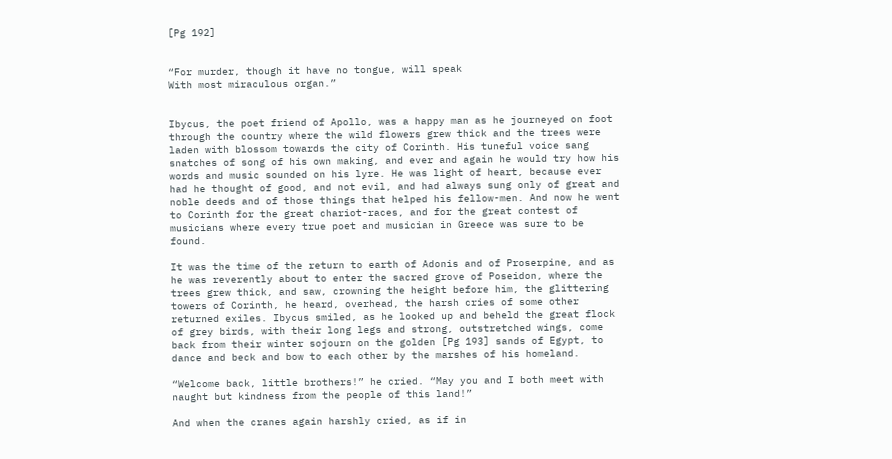[Pg 192]


“For murder, though it have no tongue, will speak
With most miraculous organ.”


Ibycus, the poet friend of Apollo, was a happy man as he journeyed on foot through the country where the wild flowers grew thick and the trees were laden with blossom towards the city of Corinth. His tuneful voice sang snatches of song of his own making, and ever and again he would try how his words and music sounded on his lyre. He was light of heart, because ever had he thought of good, and not evil, and had always sung only of great and noble deeds and of those things that helped his fellow-men. And now he went to Corinth for the great chariot-races, and for the great contest of musicians where every true poet and musician in Greece was sure to be found.

It was the time of the return to earth of Adonis and of Proserpine, and as he was reverently about to enter the sacred grove of Poseidon, where the trees grew thick, and saw, crowning the height before him, the glittering towers of Corinth, he heard, overhead, the harsh cries of some other returned exiles. Ibycus smiled, as he looked up and beheld the great flock of grey birds, with their long legs and strong, outstretched wings, come back from their winter sojourn on the golden [Pg 193] sands of Egypt, to dance and beck and bow to each other by the marshes of his homeland.

“Welcome back, little brothers!” he cried. “May you and I both meet with naught but kindness from the people of this land!”

And when the cranes again harshly cried, as if in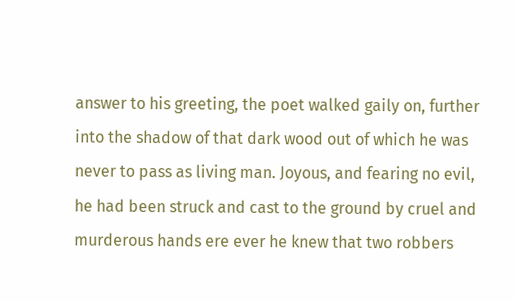answer to his greeting, the poet walked gaily on, further into the shadow of that dark wood out of which he was never to pass as living man. Joyous, and fearing no evil, he had been struck and cast to the ground by cruel and murderous hands ere ever he knew that two robbers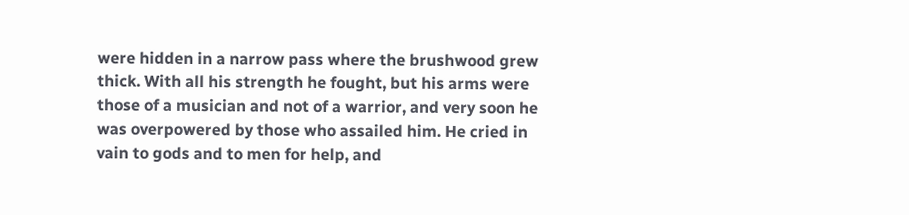were hidden in a narrow pass where the brushwood grew thick. With all his strength he fought, but his arms were those of a musician and not of a warrior, and very soon he was overpowered by those who assailed him. He cried in vain to gods and to men for help, and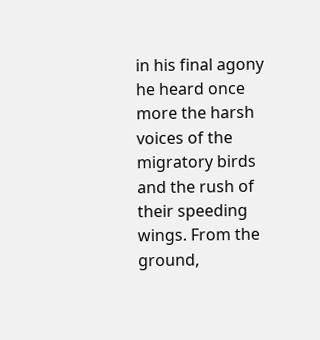in his final agony he heard once more the harsh voices of the migratory birds and the rush of their speeding wings. From the ground,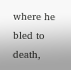where he bled to death,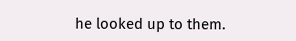he looked up to them.